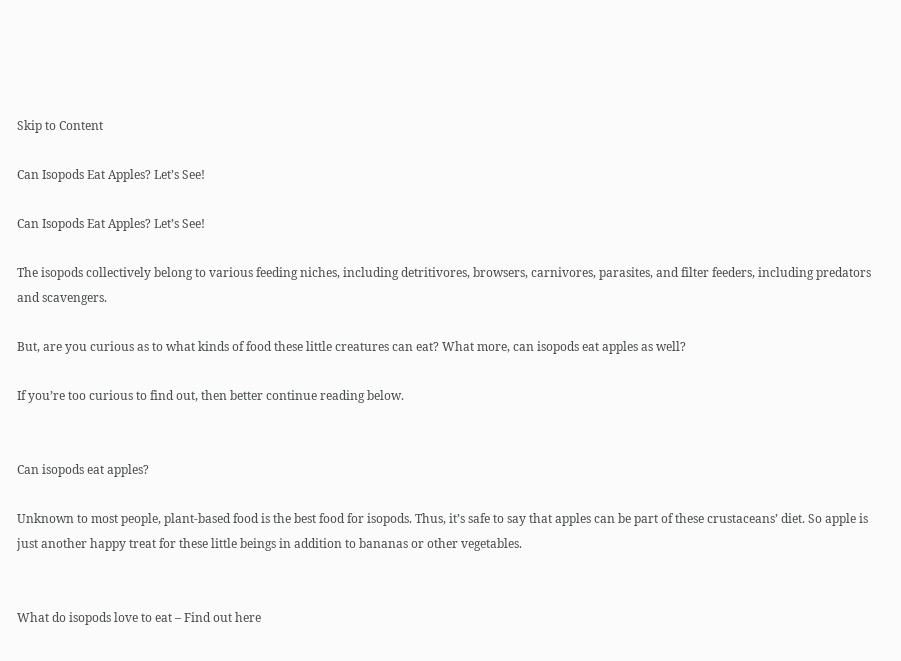Skip to Content

Can Isopods Eat Apples? Let’s See!

Can Isopods Eat Apples? Let’s See!

The isopods collectively belong to various feeding niches, including detritivores, browsers, carnivores, parasites, and filter feeders, including predators and scavengers.

But, are you curious as to what kinds of food these little creatures can eat? What more, can isopods eat apples as well?

If you’re too curious to find out, then better continue reading below.


Can isopods eat apples?

Unknown to most people, plant-based food is the best food for isopods. Thus, it’s safe to say that apples can be part of these crustaceans’ diet. So apple is just another happy treat for these little beings in addition to bananas or other vegetables.


What do isopods love to eat – Find out here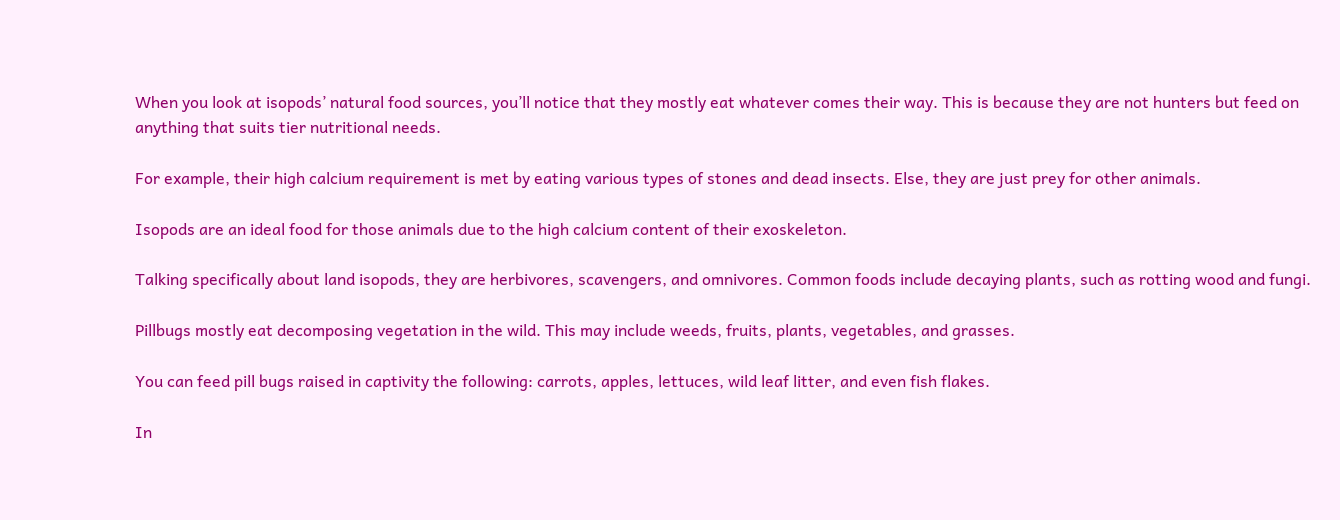When you look at isopods’ natural food sources, you’ll notice that they mostly eat whatever comes their way. This is because they are not hunters but feed on anything that suits tier nutritional needs.

For example, their high calcium requirement is met by eating various types of stones and dead insects. Else, they are just prey for other animals.

Isopods are an ideal food for those animals due to the high calcium content of their exoskeleton.

Talking specifically about land isopods, they are herbivores, scavengers, and omnivores. Common foods include decaying plants, such as rotting wood and fungi.

Pillbugs mostly eat decomposing vegetation in the wild. This may include weeds, fruits, plants, vegetables, and grasses.

You can feed pill bugs raised in captivity the following: carrots, apples, lettuces, wild leaf litter, and even fish flakes.

In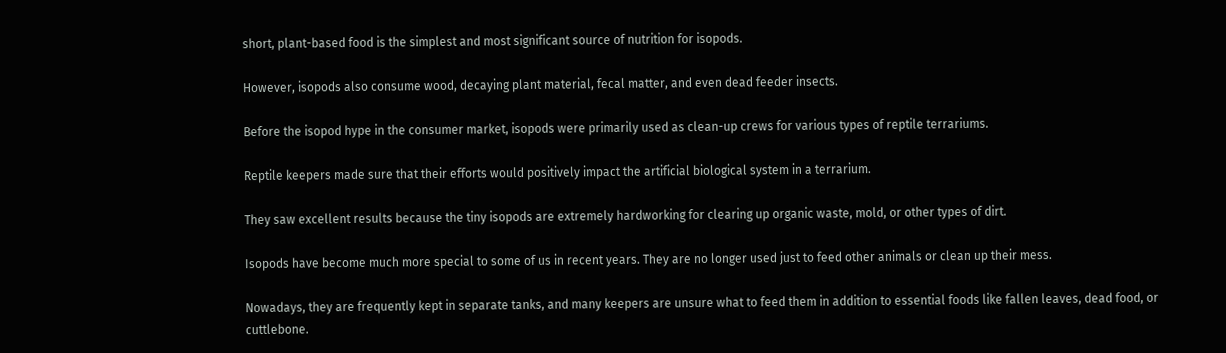short, plant-based food is the simplest and most significant source of nutrition for isopods.

However, isopods also consume wood, decaying plant material, fecal matter, and even dead feeder insects.

Before the isopod hype in the consumer market, isopods were primarily used as clean-up crews for various types of reptile terrariums.

Reptile keepers made sure that their efforts would positively impact the artificial biological system in a terrarium.

They saw excellent results because the tiny isopods are extremely hardworking for clearing up organic waste, mold, or other types of dirt.

Isopods have become much more special to some of us in recent years. They are no longer used just to feed other animals or clean up their mess.

Nowadays, they are frequently kept in separate tanks, and many keepers are unsure what to feed them in addition to essential foods like fallen leaves, dead food, or cuttlebone.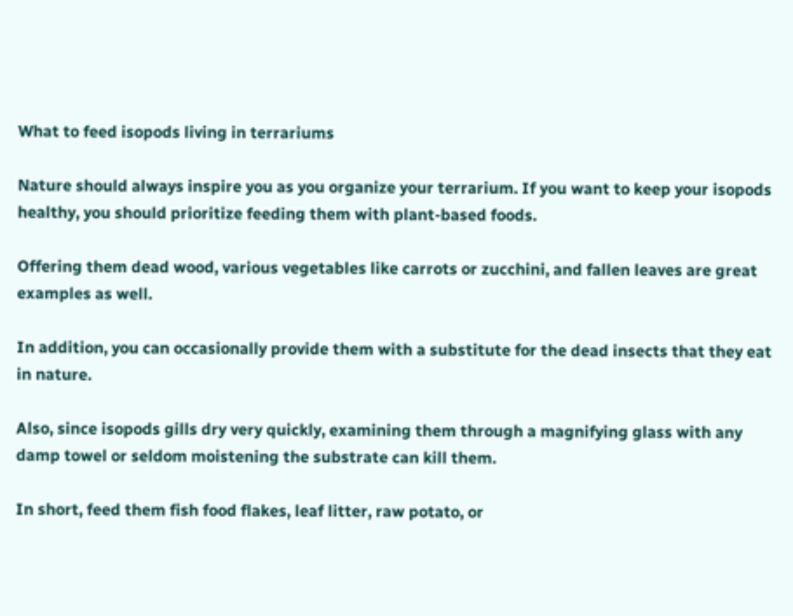What to feed isopods living in terrariums

Nature should always inspire you as you organize your terrarium. If you want to keep your isopods healthy, you should prioritize feeding them with plant-based foods.

Offering them dead wood, various vegetables like carrots or zucchini, and fallen leaves are great examples as well.

In addition, you can occasionally provide them with a substitute for the dead insects that they eat in nature.

Also, since isopods gills dry very quickly, examining them through a magnifying glass with any damp towel or seldom moistening the substrate can kill them.

In short, feed them fish food flakes, leaf litter, raw potato, or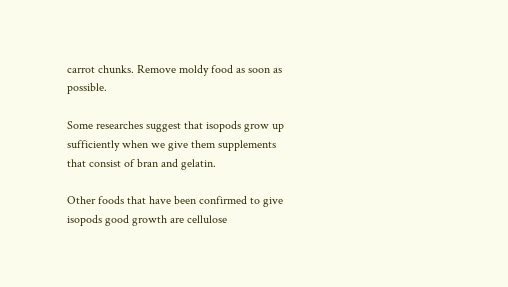carrot chunks. Remove moldy food as soon as possible.

Some researches suggest that isopods grow up sufficiently when we give them supplements that consist of bran and gelatin.

Other foods that have been confirmed to give isopods good growth are cellulose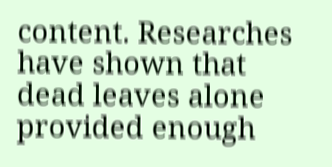content. Researches have shown that dead leaves alone provided enough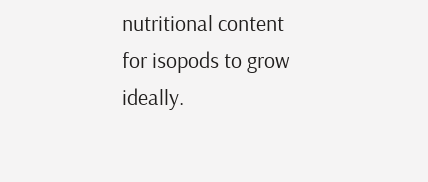nutritional content for isopods to grow ideally.